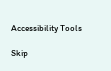Accessibility Tools

Skip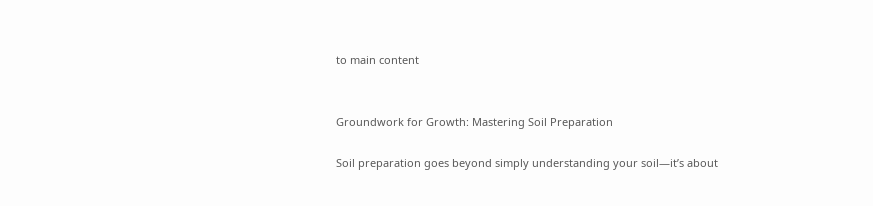to main content


Groundwork for Growth: Mastering Soil Preparation

Soil preparation goes beyond simply understanding your soil—it’s about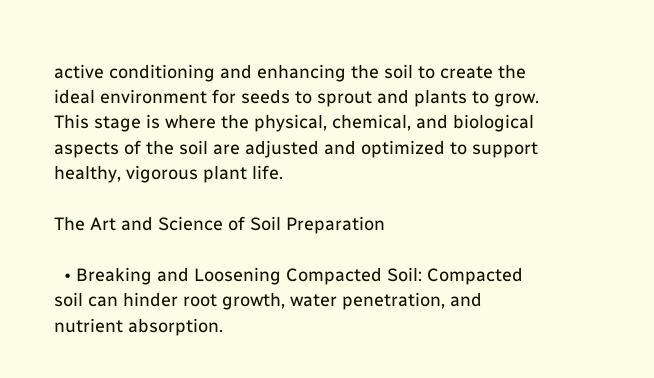active conditioning and enhancing the soil to create the ideal environment for seeds to sprout and plants to grow. This stage is where the physical, chemical, and biological aspects of the soil are adjusted and optimized to support healthy, vigorous plant life.

The Art and Science of Soil Preparation

  • Breaking and Loosening Compacted Soil: Compacted soil can hinder root growth, water penetration, and nutrient absorption.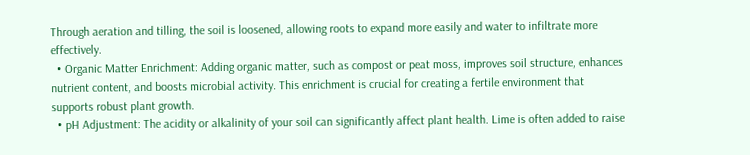Through aeration and tilling, the soil is loosened, allowing roots to expand more easily and water to infiltrate more effectively.
  • Organic Matter Enrichment: Adding organic matter, such as compost or peat moss, improves soil structure, enhances nutrient content, and boosts microbial activity. This enrichment is crucial for creating a fertile environment that supports robust plant growth.
  • pH Adjustment: The acidity or alkalinity of your soil can significantly affect plant health. Lime is often added to raise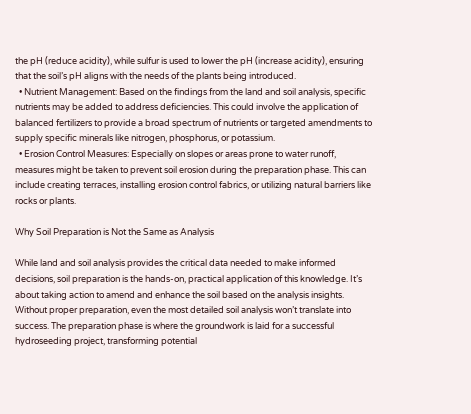the pH (reduce acidity), while sulfur is used to lower the pH (increase acidity), ensuring that the soil’s pH aligns with the needs of the plants being introduced.
  • Nutrient Management: Based on the findings from the land and soil analysis, specific nutrients may be added to address deficiencies. This could involve the application of balanced fertilizers to provide a broad spectrum of nutrients or targeted amendments to supply specific minerals like nitrogen, phosphorus, or potassium.
  • Erosion Control Measures: Especially on slopes or areas prone to water runoff, measures might be taken to prevent soil erosion during the preparation phase. This can include creating terraces, installing erosion control fabrics, or utilizing natural barriers like rocks or plants.

Why Soil Preparation is Not the Same as Analysis

While land and soil analysis provides the critical data needed to make informed decisions, soil preparation is the hands-on, practical application of this knowledge. It’s about taking action to amend and enhance the soil based on the analysis insights. Without proper preparation, even the most detailed soil analysis won’t translate into success. The preparation phase is where the groundwork is laid for a successful hydroseeding project, transforming potential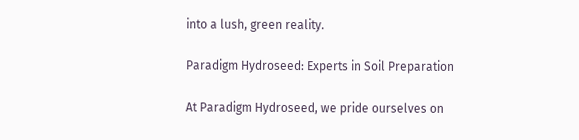into a lush, green reality.

Paradigm Hydroseed: Experts in Soil Preparation

At Paradigm Hydroseed, we pride ourselves on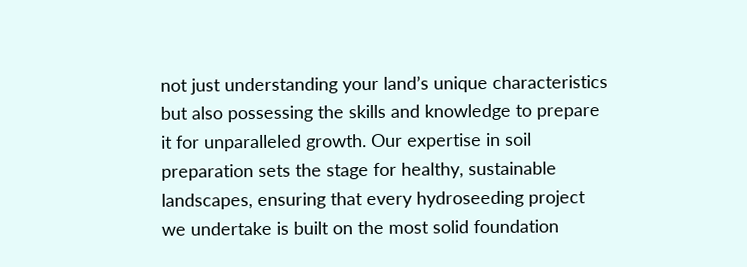not just understanding your land’s unique characteristics but also possessing the skills and knowledge to prepare it for unparalleled growth. Our expertise in soil preparation sets the stage for healthy, sustainable landscapes, ensuring that every hydroseeding project we undertake is built on the most solid foundation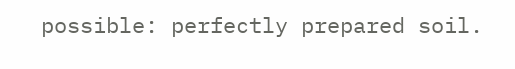possible: perfectly prepared soil.